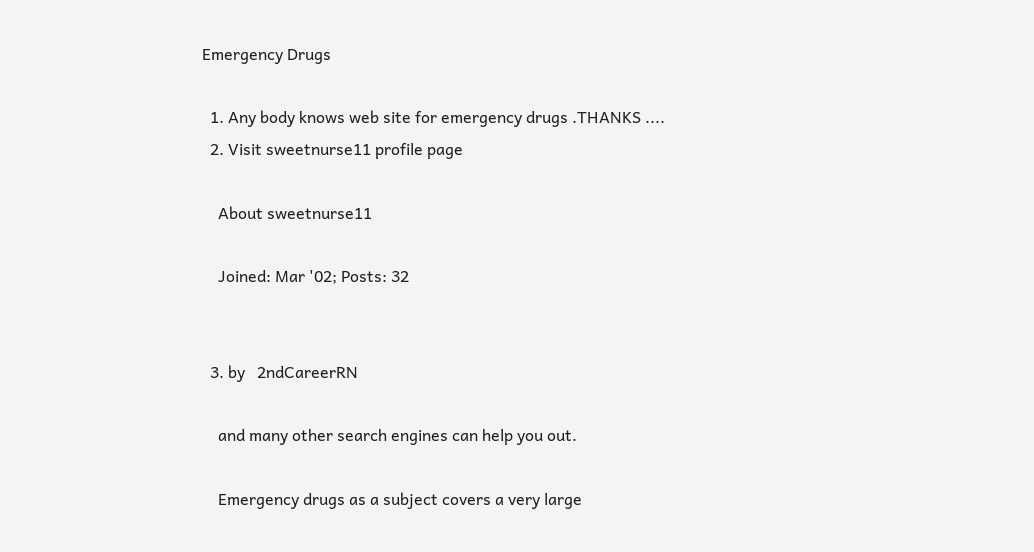Emergency Drugs

  1. Any body knows web site for emergency drugs .THANKS ....
  2. Visit sweetnurse11 profile page

    About sweetnurse11

    Joined: Mar '02; Posts: 32


  3. by   2ndCareerRN

    and many other search engines can help you out.

    Emergency drugs as a subject covers a very large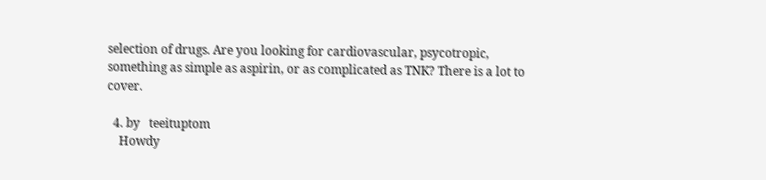selection of drugs. Are you looking for cardiovascular, psycotropic, something as simple as aspirin, or as complicated as TNK? There is a lot to cover.

  4. by   teeituptom
    Howdy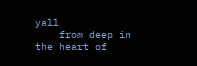yall
    from deep in the heart of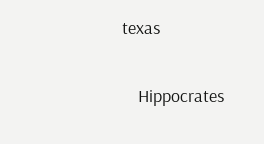texas

    Hippocrates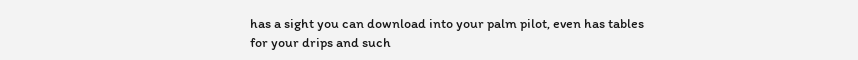has a sight you can download into your palm pilot, even has tables for your drips and such